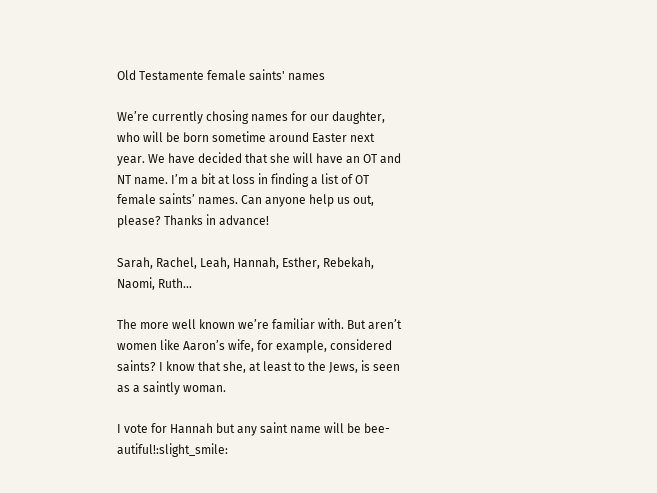Old Testamente female saints' names

We’re currently chosing names for our daughter, who will be born sometime around Easter next year. We have decided that she will have an OT and NT name. I’m a bit at loss in finding a list of OT female saints’ names. Can anyone help us out, please? Thanks in advance!

Sarah, Rachel, Leah, Hannah, Esther, Rebekah, Naomi, Ruth…

The more well known we’re familiar with. But aren’t women like Aaron’s wife, for example, considered saints? I know that she, at least to the Jews, is seen as a saintly woman.

I vote for Hannah but any saint name will be bee-autiful!:slight_smile: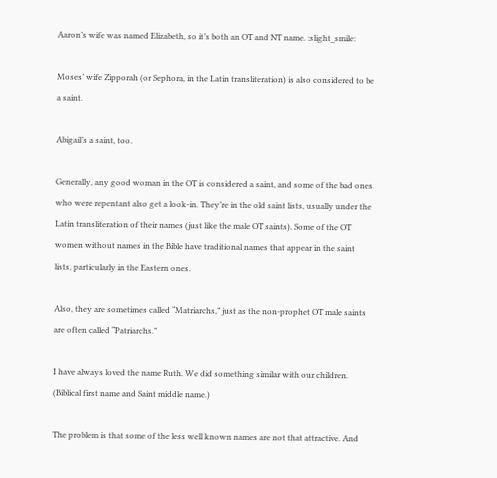Aaron’s wife was named Elizabeth, so it’s both an OT and NT name. :slight_smile:

Moses’ wife Zipporah (or Sephora, in the Latin transliteration) is also considered to be a saint.

Abigail’s a saint, too.

Generally, any good woman in the OT is considered a saint, and some of the bad ones who were repentant also get a look-in. They’re in the old saint lists, usually under the Latin transliteration of their names (just like the male OT saints). Some of the OT women without names in the Bible have traditional names that appear in the saint lists, particularly in the Eastern ones.

Also, they are sometimes called “Matriarchs,” just as the non-prophet OT male saints are often called “Patriarchs.”

I have always loved the name Ruth. We did something similar with our children. (Biblical first name and Saint middle name.)

The problem is that some of the less well known names are not that attractive. And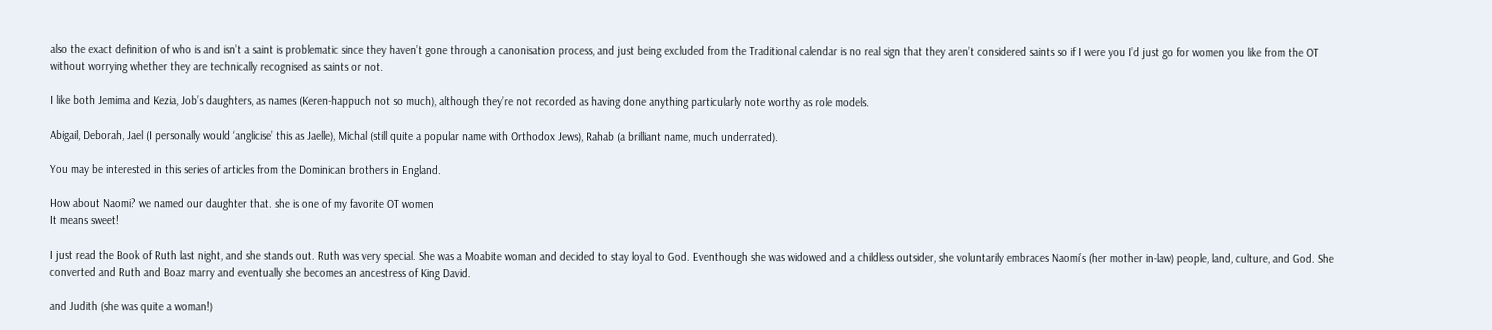also the exact definition of who is and isn’t a saint is problematic since they haven’t gone through a canonisation process, and just being excluded from the Traditional calendar is no real sign that they aren’t considered saints so if I were you I’d just go for women you like from the OT without worrying whether they are technically recognised as saints or not.

I like both Jemima and Kezia, Job’s daughters, as names (Keren-happuch not so much), although they’re not recorded as having done anything particularly note worthy as role models.

Abigail, Deborah, Jael (I personally would ‘anglicise’ this as Jaelle), Michal (still quite a popular name with Orthodox Jews), Rahab (a brilliant name, much underrated).

You may be interested in this series of articles from the Dominican brothers in England.

How about Naomi? we named our daughter that. she is one of my favorite OT women
It means sweet!

I just read the Book of Ruth last night, and she stands out. Ruth was very special. She was a Moabite woman and decided to stay loyal to God. Eventhough she was widowed and a childless outsider, she voluntarily embraces Naomi’s (her mother in-law) people, land, culture, and God. She converted and Ruth and Boaz marry and eventually she becomes an ancestress of King David.

and Judith (she was quite a woman!)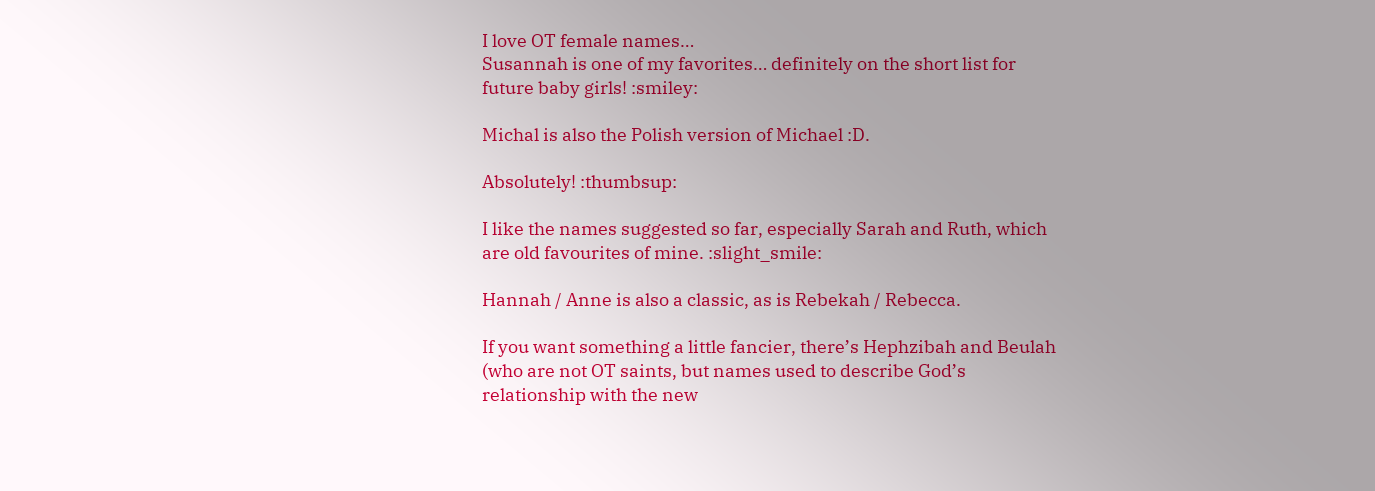I love OT female names…
Susannah is one of my favorites… definitely on the short list for future baby girls! :smiley:

Michal is also the Polish version of Michael :D.

Absolutely! :thumbsup:

I like the names suggested so far, especially Sarah and Ruth, which are old favourites of mine. :slight_smile:

Hannah / Anne is also a classic, as is Rebekah / Rebecca.

If you want something a little fancier, there’s Hephzibah and Beulah (who are not OT saints, but names used to describe God’s relationship with the new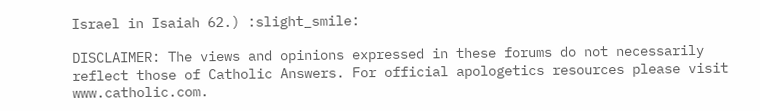Israel in Isaiah 62.) :slight_smile:

DISCLAIMER: The views and opinions expressed in these forums do not necessarily reflect those of Catholic Answers. For official apologetics resources please visit www.catholic.com.